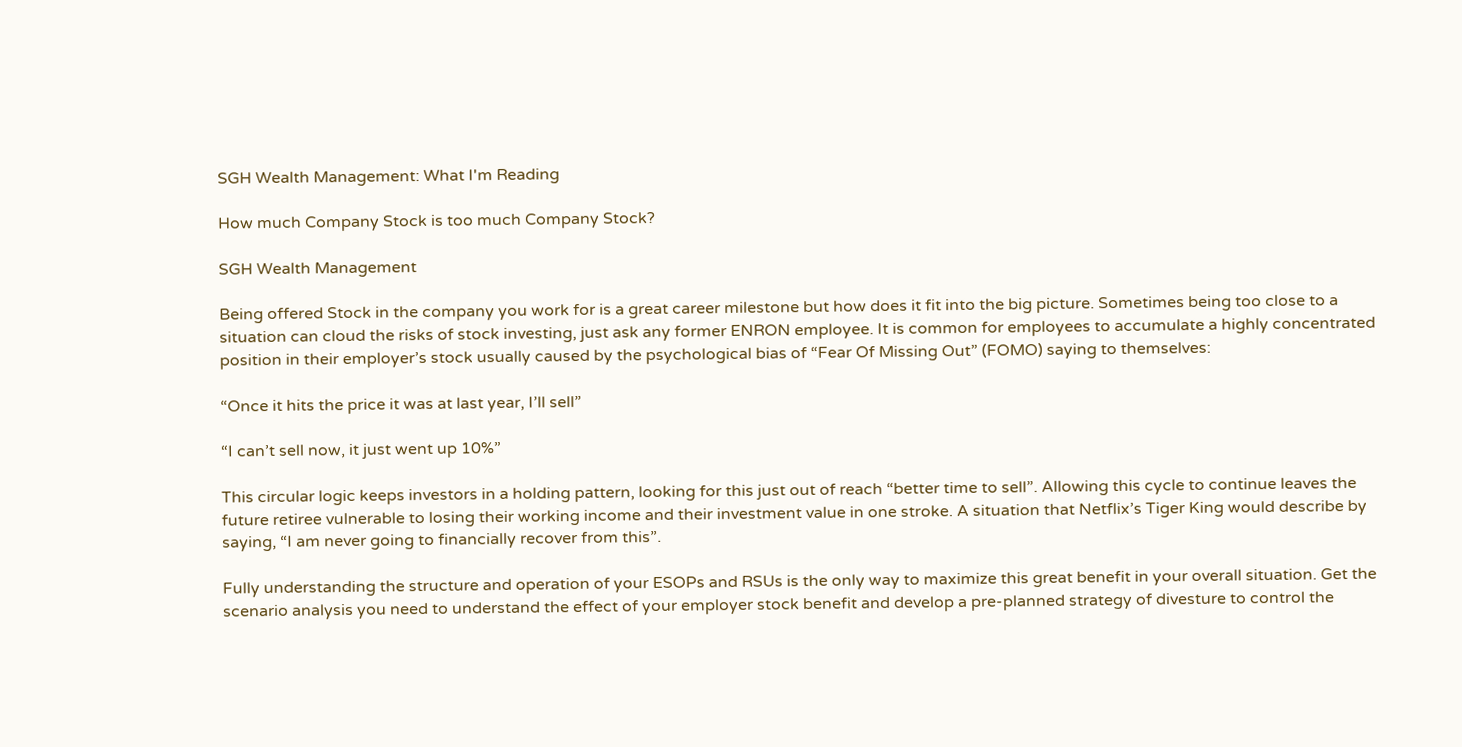SGH Wealth Management: What I'm Reading

How much Company Stock is too much Company Stock?

SGH Wealth Management

Being offered Stock in the company you work for is a great career milestone but how does it fit into the big picture. Sometimes being too close to a situation can cloud the risks of stock investing, just ask any former ENRON employee. It is common for employees to accumulate a highly concentrated position in their employer’s stock usually caused by the psychological bias of “Fear Of Missing Out” (FOMO) saying to themselves:

“Once it hits the price it was at last year, I’ll sell”

“I can’t sell now, it just went up 10%”

This circular logic keeps investors in a holding pattern, looking for this just out of reach “better time to sell”. Allowing this cycle to continue leaves the future retiree vulnerable to losing their working income and their investment value in one stroke. A situation that Netflix’s Tiger King would describe by saying, “I am never going to financially recover from this”.

Fully understanding the structure and operation of your ESOPs and RSUs is the only way to maximize this great benefit in your overall situation. Get the scenario analysis you need to understand the effect of your employer stock benefit and develop a pre-planned strategy of divesture to control the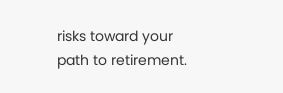risks toward your path to retirement.